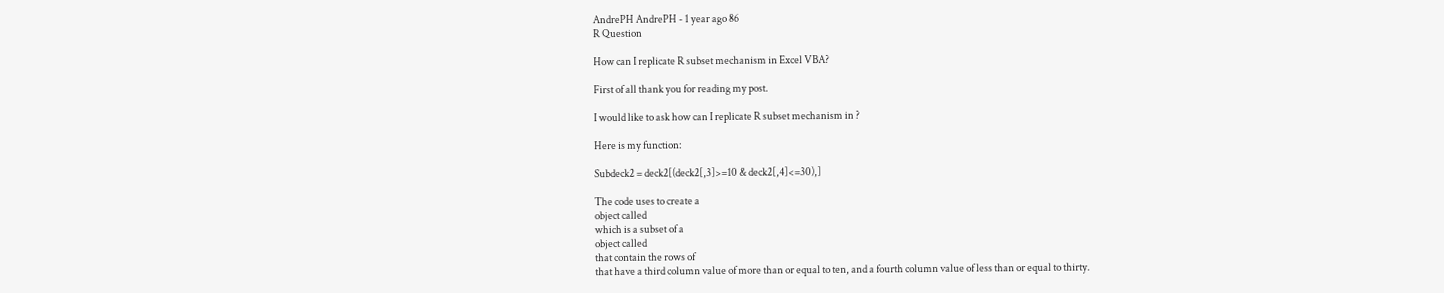AndrePH AndrePH - 1 year ago 86
R Question

How can I replicate R subset mechanism in Excel VBA?

First of all thank you for reading my post.

I would like to ask how can I replicate R subset mechanism in ?

Here is my function:

Subdeck2 = deck2[(deck2[,3]>=10 & deck2[,4]<=30),]

The code uses to create a
object called
which is a subset of a
object called
that contain the rows of
that have a third column value of more than or equal to ten, and a fourth column value of less than or equal to thirty.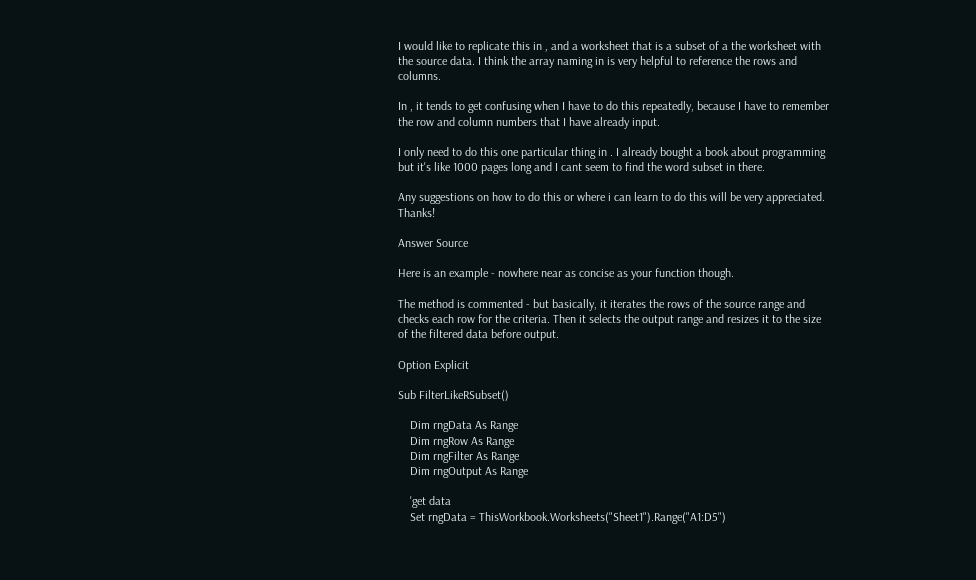I would like to replicate this in , and a worksheet that is a subset of a the worksheet with the source data. I think the array naming in is very helpful to reference the rows and columns.

In , it tends to get confusing when I have to do this repeatedly, because I have to remember the row and column numbers that I have already input.

I only need to do this one particular thing in . I already bought a book about programming but it's like 1000 pages long and I cant seem to find the word subset in there.

Any suggestions on how to do this or where i can learn to do this will be very appreciated. Thanks!

Answer Source

Here is an example - nowhere near as concise as your function though.

The method is commented - but basically, it iterates the rows of the source range and checks each row for the criteria. Then it selects the output range and resizes it to the size of the filtered data before output.

Option Explicit

Sub FilterLikeRSubset()

    Dim rngData As Range
    Dim rngRow As Range
    Dim rngFilter As Range
    Dim rngOutput As Range

    'get data
    Set rngData = ThisWorkbook.Worksheets("Sheet1").Range("A1:D5")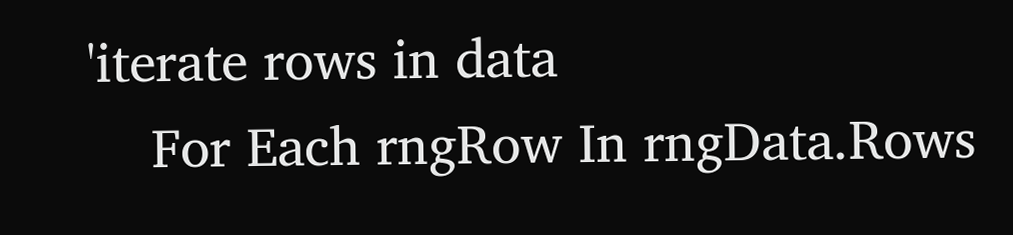'iterate rows in data
    For Each rngRow In rngData.Rows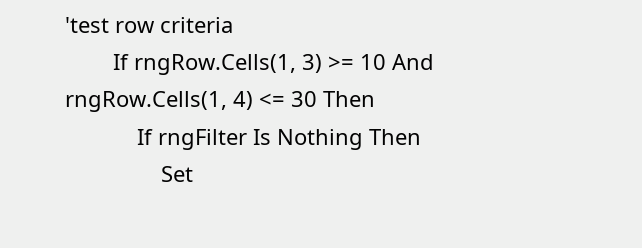'test row criteria
        If rngRow.Cells(1, 3) >= 10 And rngRow.Cells(1, 4) <= 30 Then
            If rngFilter Is Nothing Then
                Set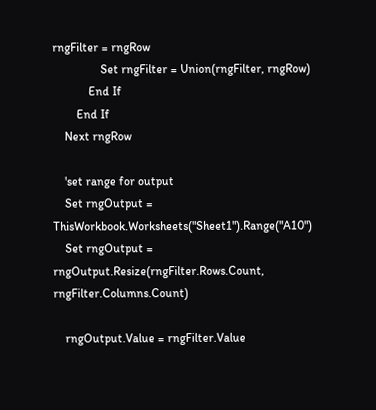rngFilter = rngRow
                Set rngFilter = Union(rngFilter, rngRow)
            End If
        End If
    Next rngRow

    'set range for output
    Set rngOutput = ThisWorkbook.Worksheets("Sheet1").Range("A10")
    Set rngOutput = rngOutput.Resize(rngFilter.Rows.Count, rngFilter.Columns.Count)

    rngOutput.Value = rngFilter.Value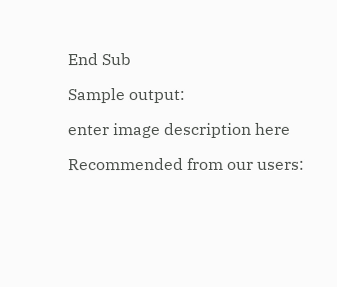End Sub

Sample output:

enter image description here

Recommended from our users: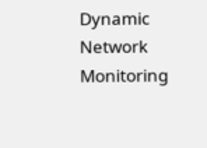Dynamic Network Monitoring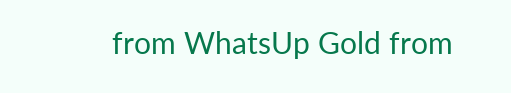from WhatsUp Gold from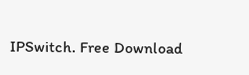IPSwitch. Free Download